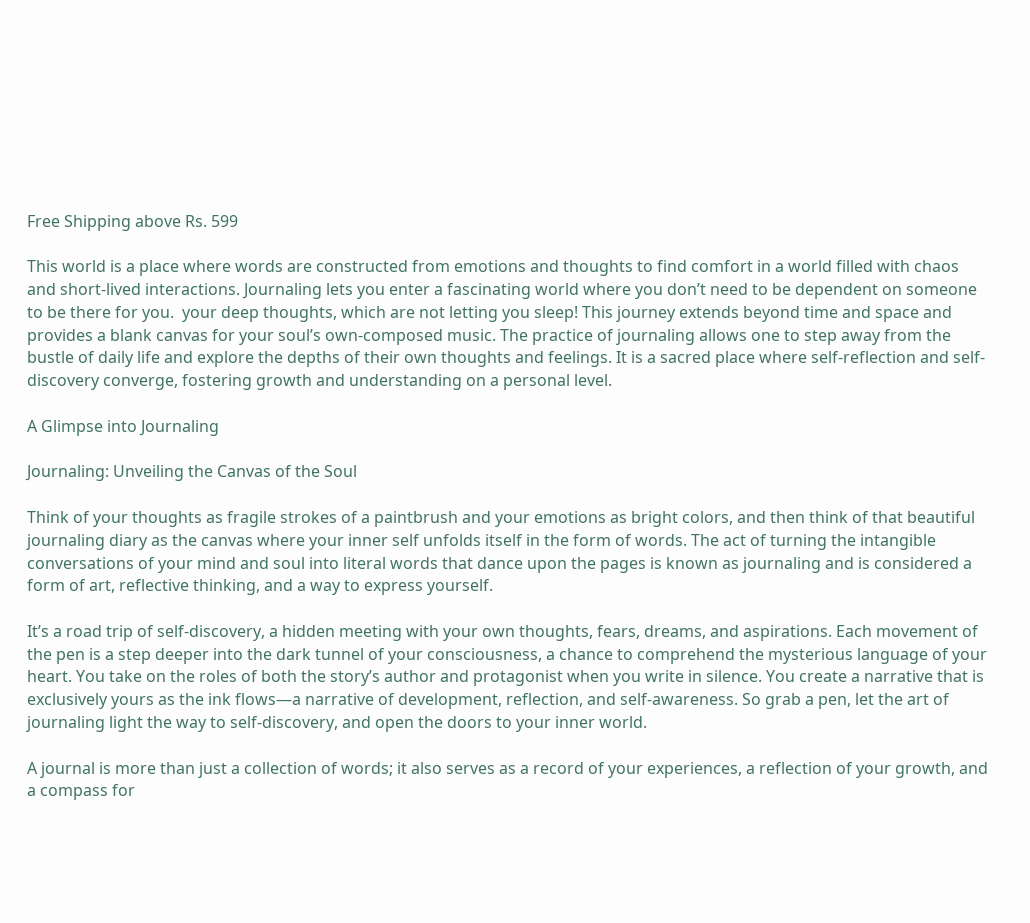Free Shipping above Rs. 599

This world is a place where words are constructed from emotions and thoughts to find comfort in a world filled with chaos and short-lived interactions. Journaling lets you enter a fascinating world where you don’t need to be dependent on someone to be there for you.  your deep thoughts, which are not letting you sleep! This journey extends beyond time and space and provides a blank canvas for your soul’s own-composed music. The practice of journaling allows one to step away from the bustle of daily life and explore the depths of their own thoughts and feelings. It is a sacred place where self-reflection and self-discovery converge, fostering growth and understanding on a personal level.

A Glimpse into Journaling

Journaling: Unveiling the Canvas of the Soul

Think of your thoughts as fragile strokes of a paintbrush and your emotions as bright colors, and then think of that beautiful journaling diary as the canvas where your inner self unfolds itself in the form of words. The act of turning the intangible conversations of your mind and soul into literal words that dance upon the pages is known as journaling and is considered a form of art, reflective thinking, and a way to express yourself.

It’s a road trip of self-discovery, a hidden meeting with your own thoughts, fears, dreams, and aspirations. Each movement of the pen is a step deeper into the dark tunnel of your consciousness, a chance to comprehend the mysterious language of your heart. You take on the roles of both the story’s author and protagonist when you write in silence. You create a narrative that is exclusively yours as the ink flows—a narrative of development, reflection, and self-awareness. So grab a pen, let the art of journaling light the way to self-discovery, and open the doors to your inner world.

A journal is more than just a collection of words; it also serves as a record of your experiences, a reflection of your growth, and a compass for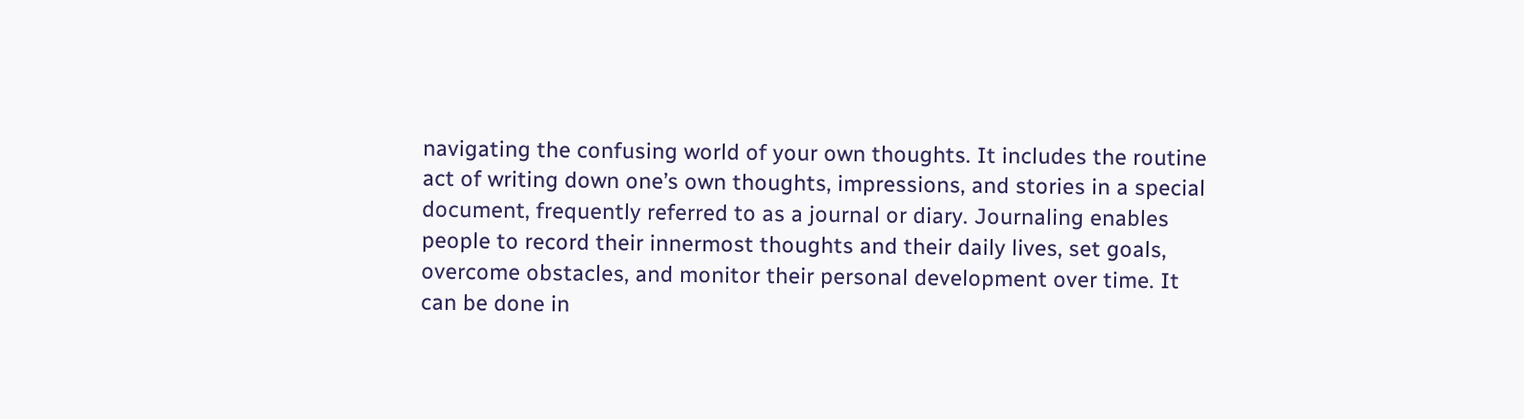navigating the confusing world of your own thoughts. It includes the routine act of writing down one’s own thoughts, impressions, and stories in a special document, frequently referred to as a journal or diary. Journaling enables people to record their innermost thoughts and their daily lives, set goals, overcome obstacles, and monitor their personal development over time. It can be done in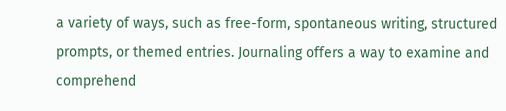a variety of ways, such as free-form, spontaneous writing, structured prompts, or themed entries. Journaling offers a way to examine and comprehend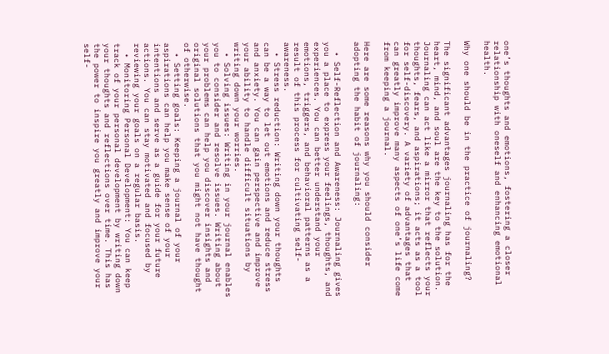one’s thoughts and emotions, fostering a closer relationship with oneself and enhancing emotional health.

Why one should be in the practice of journaling?

The significant advantages journaling has for the heart, mind, and soul are the key to the solution. Journaling can act like a mirror that reflects your thoughts, fears, and aspirations; it acts as a tool for self-discovery. A variety of advantages that can greatly improve many aspects of one’s life come from keeping a journal.

Here are some reasons why you should consider adopting the habit of journaling:

  • Self-Reflection and Awareness: Journaling gives you a place to express your feelings, thoughts, and experiences. You can better understand your emotions, triggers, and behavioral patterns as a result of this process for cultivating self-awareness.
  • Stress reduction: Writing down your thoughts can be a way to let out emotions and reduce stress and anxiety. You can gain perspective and improve your ability to handle difficult situations by writing down your worries.
  • Solving issues: Writing in your journal enables you to consider and resolve issues. Writing about your problems can help you discover insights and original solutions that you might not have thought of otherwise.
  • Setting goals: Keeping a journal of your aspirations can help you make sense of your intentions and serve as a guide for your future actions. You can stay motivated and focused by reviewing your goals on a regular basis.
  • Monitoring Personal Development: You can keep track of your personal development by writing down your thoughts and reflections over time. This has the power to inspire you greatly and improve your self-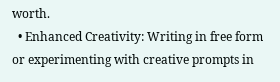worth.
  • Enhanced Creativity: Writing in free form or experimenting with creative prompts in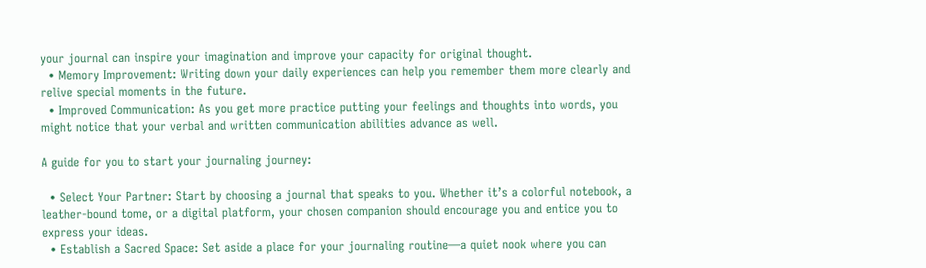your journal can inspire your imagination and improve your capacity for original thought.
  • Memory Improvement: Writing down your daily experiences can help you remember them more clearly and relive special moments in the future.
  • Improved Communication: As you get more practice putting your feelings and thoughts into words, you might notice that your verbal and written communication abilities advance as well.

A guide for you to start your journaling journey:

  • Select Your Partner: Start by choosing a journal that speaks to you. Whether it’s a colorful notebook, a leather-bound tome, or a digital platform, your chosen companion should encourage you and entice you to express your ideas.
  • Establish a Sacred Space: Set aside a place for your journaling routine—a quiet nook where you can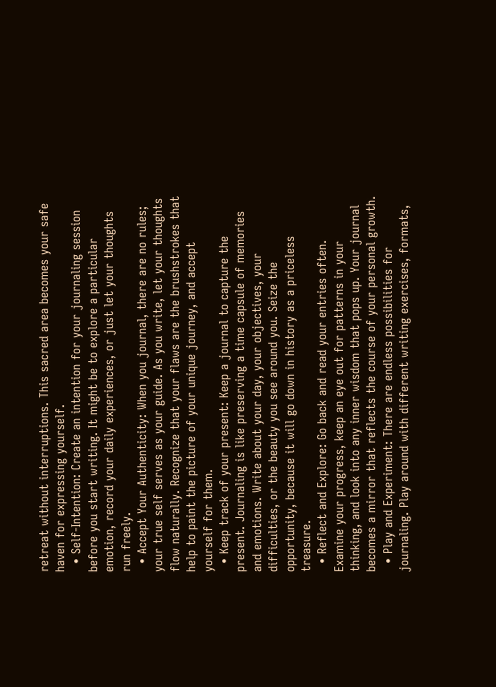retreat without interruptions. This sacred area becomes your safe haven for expressing yourself.
  • Self-Intention: Create an intention for your journaling session before you start writing. It might be to explore a particular emotion, record your daily experiences, or just let your thoughts run freely.
  • Accept Your Authenticity: When you journal, there are no rules; your true self serves as your guide. As you write, let your thoughts flow naturally. Recognize that your flaws are the brushstrokes that help to paint the picture of your unique journey, and accept yourself for them.
  • Keep track of your present: Keep a journal to capture the present. Journaling is like preserving a time capsule of memories and emotions. Write about your day, your objectives, your difficulties, or the beauty you see around you. Seize the opportunity, because it will go down in history as a priceless treasure.
  • Reflect and Explore: Go back and read your entries often. Examine your progress, keep an eye out for patterns in your thinking, and look into any inner wisdom that pops up. Your journal becomes a mirror that reflects the course of your personal growth.
  • Play and Experiment: There are endless possibilities for journaling. Play around with different writing exercises, formats,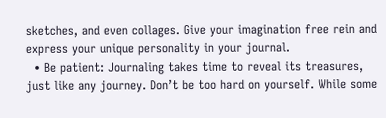sketches, and even collages. Give your imagination free rein and express your unique personality in your journal.
  • Be patient: Journaling takes time to reveal its treasures, just like any journey. Don’t be too hard on yourself. While some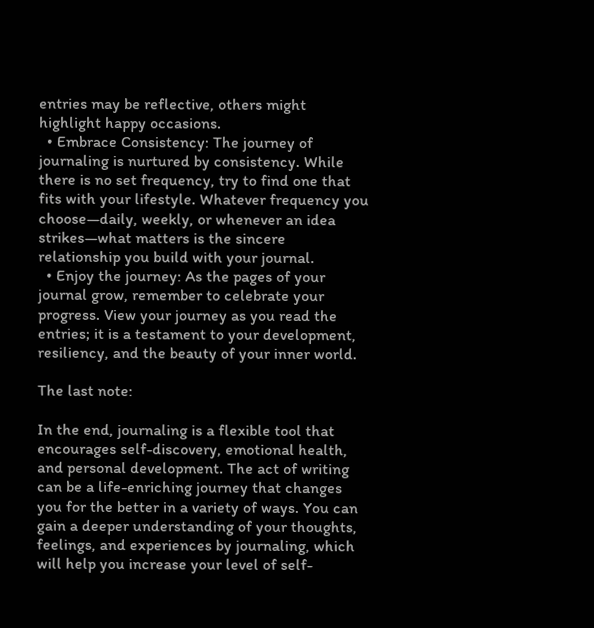entries may be reflective, others might highlight happy occasions.
  • Embrace Consistency: The journey of journaling is nurtured by consistency. While there is no set frequency, try to find one that fits with your lifestyle. Whatever frequency you choose—daily, weekly, or whenever an idea strikes—what matters is the sincere relationship you build with your journal.
  • Enjoy the journey: As the pages of your journal grow, remember to celebrate your progress. View your journey as you read the entries; it is a testament to your development, resiliency, and the beauty of your inner world.

The last note:

In the end, journaling is a flexible tool that encourages self-discovery, emotional health, and personal development. The act of writing can be a life-enriching journey that changes you for the better in a variety of ways. You can gain a deeper understanding of your thoughts, feelings, and experiences by journaling, which will help you increase your level of self-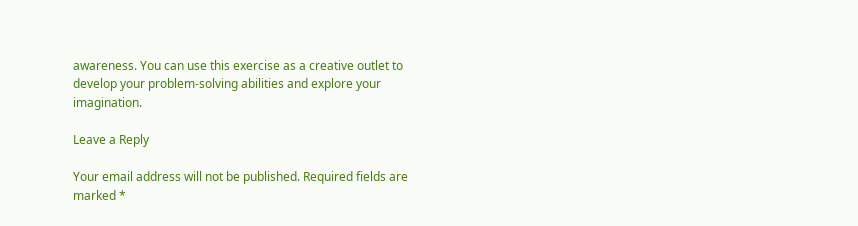awareness. You can use this exercise as a creative outlet to develop your problem-solving abilities and explore your imagination.

Leave a Reply

Your email address will not be published. Required fields are marked *